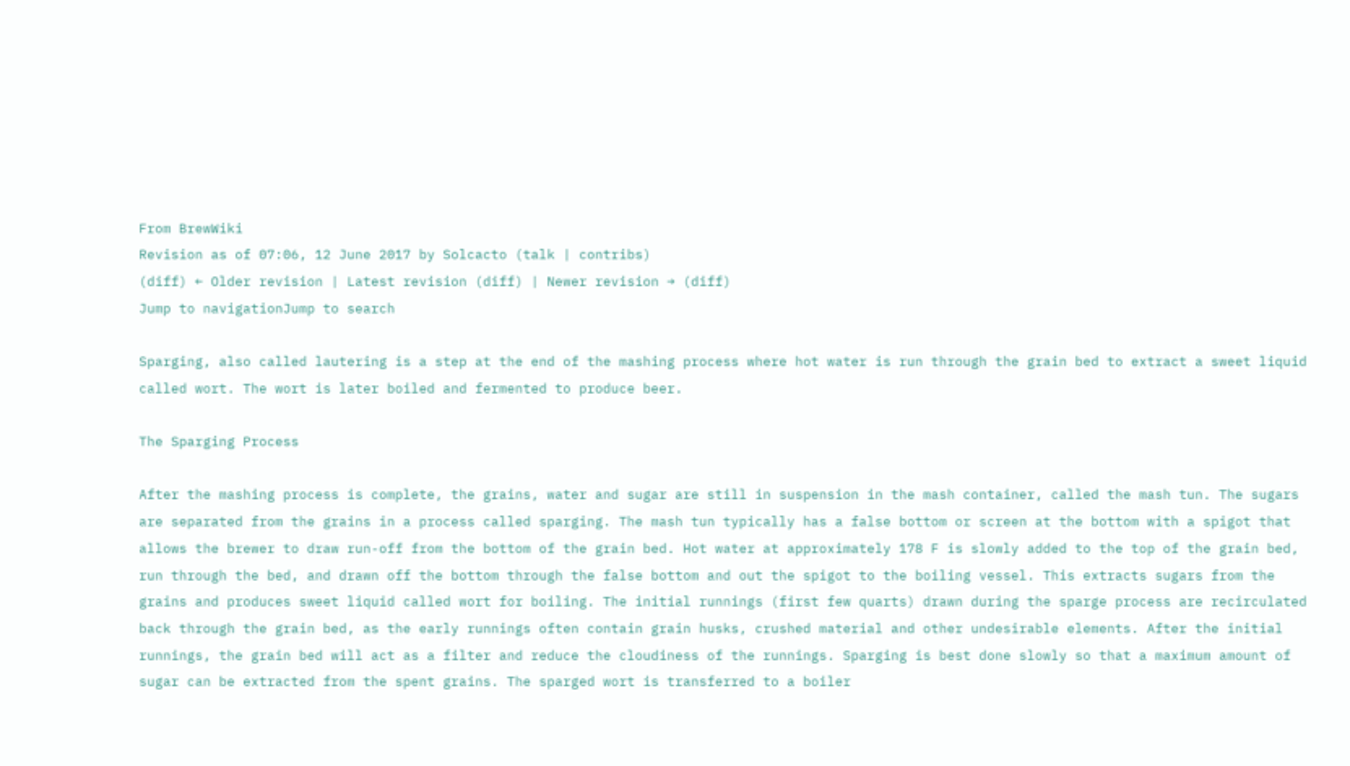From BrewWiki
Revision as of 07:06, 12 June 2017 by Solcacto (talk | contribs)
(diff) ← Older revision | Latest revision (diff) | Newer revision → (diff)
Jump to navigationJump to search

Sparging, also called lautering is a step at the end of the mashing process where hot water is run through the grain bed to extract a sweet liquid called wort. The wort is later boiled and fermented to produce beer.

The Sparging Process

After the mashing process is complete, the grains, water and sugar are still in suspension in the mash container, called the mash tun. The sugars are separated from the grains in a process called sparging. The mash tun typically has a false bottom or screen at the bottom with a spigot that allows the brewer to draw run-off from the bottom of the grain bed. Hot water at approximately 178 F is slowly added to the top of the grain bed, run through the bed, and drawn off the bottom through the false bottom and out the spigot to the boiling vessel. This extracts sugars from the grains and produces sweet liquid called wort for boiling. The initial runnings (first few quarts) drawn during the sparge process are recirculated back through the grain bed, as the early runnings often contain grain husks, crushed material and other undesirable elements. After the initial runnings, the grain bed will act as a filter and reduce the cloudiness of the runnings. Sparging is best done slowly so that a maximum amount of sugar can be extracted from the spent grains. The sparged wort is transferred to a boiler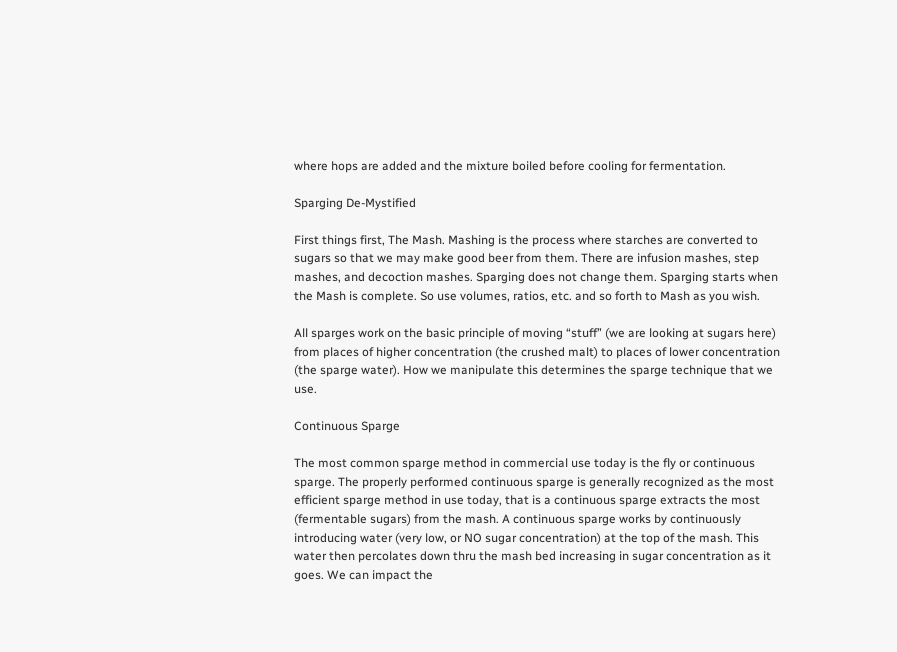where hops are added and the mixture boiled before cooling for fermentation.

Sparging De-Mystified

First things first, The Mash. Mashing is the process where starches are converted to sugars so that we may make good beer from them. There are infusion mashes, step mashes, and decoction mashes. Sparging does not change them. Sparging starts when the Mash is complete. So use volumes, ratios, etc. and so forth to Mash as you wish.

All sparges work on the basic principle of moving “stuff” (we are looking at sugars here) from places of higher concentration (the crushed malt) to places of lower concentration (the sparge water). How we manipulate this determines the sparge technique that we use.

Continuous Sparge

The most common sparge method in commercial use today is the fly or continuous sparge. The properly performed continuous sparge is generally recognized as the most efficient sparge method in use today, that is a continuous sparge extracts the most (fermentable sugars) from the mash. A continuous sparge works by continuously introducing water (very low, or NO sugar concentration) at the top of the mash. This water then percolates down thru the mash bed increasing in sugar concentration as it goes. We can impact the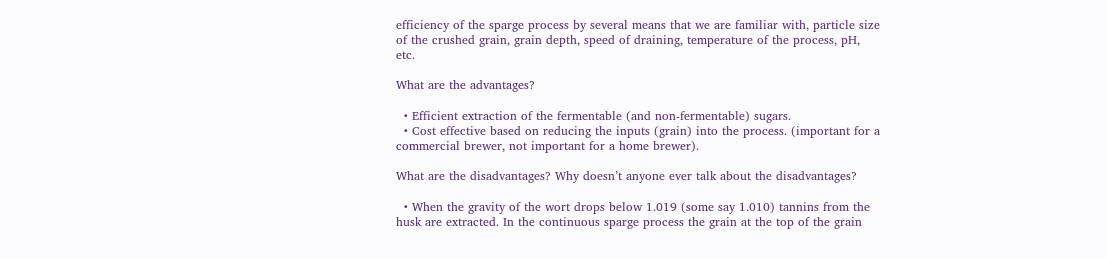efficiency of the sparge process by several means that we are familiar with, particle size of the crushed grain, grain depth, speed of draining, temperature of the process, pH, etc.

What are the advantages?

  • Efficient extraction of the fermentable (and non-fermentable) sugars.
  • Cost effective based on reducing the inputs (grain) into the process. (important for a commercial brewer, not important for a home brewer).

What are the disadvantages? Why doesn’t anyone ever talk about the disadvantages?

  • When the gravity of the wort drops below 1.019 (some say 1.010) tannins from the husk are extracted. In the continuous sparge process the grain at the top of the grain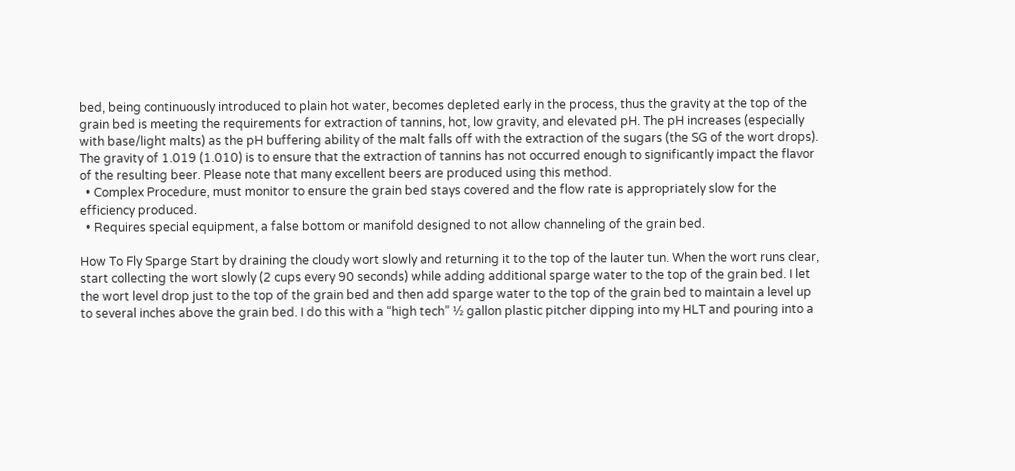bed, being continuously introduced to plain hot water, becomes depleted early in the process, thus the gravity at the top of the grain bed is meeting the requirements for extraction of tannins, hot, low gravity, and elevated pH. The pH increases (especially with base/light malts) as the pH buffering ability of the malt falls off with the extraction of the sugars (the SG of the wort drops). The gravity of 1.019 (1.010) is to ensure that the extraction of tannins has not occurred enough to significantly impact the flavor of the resulting beer. Please note that many excellent beers are produced using this method.
  • Complex Procedure, must monitor to ensure the grain bed stays covered and the flow rate is appropriately slow for the efficiency produced.
  • Requires special equipment, a false bottom or manifold designed to not allow channeling of the grain bed.

How To Fly Sparge Start by draining the cloudy wort slowly and returning it to the top of the lauter tun. When the wort runs clear, start collecting the wort slowly (2 cups every 90 seconds) while adding additional sparge water to the top of the grain bed. I let the wort level drop just to the top of the grain bed and then add sparge water to the top of the grain bed to maintain a level up to several inches above the grain bed. I do this with a “high tech” ½ gallon plastic pitcher dipping into my HLT and pouring into a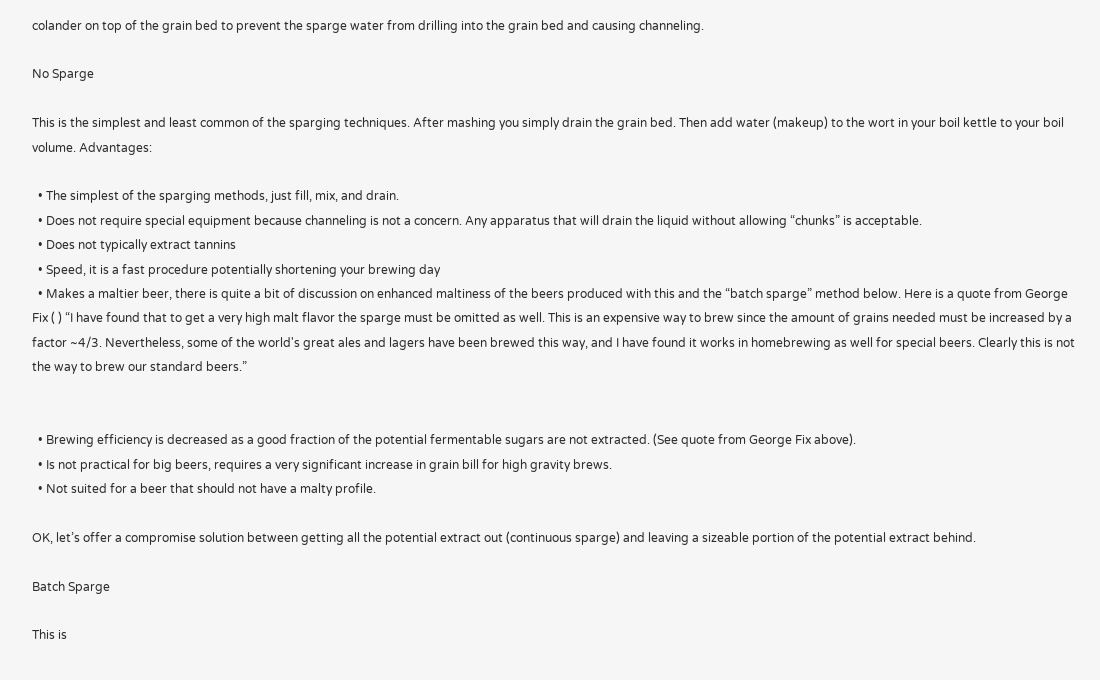colander on top of the grain bed to prevent the sparge water from drilling into the grain bed and causing channeling.

No Sparge

This is the simplest and least common of the sparging techniques. After mashing you simply drain the grain bed. Then add water (makeup) to the wort in your boil kettle to your boil volume. Advantages:

  • The simplest of the sparging methods, just fill, mix, and drain.
  • Does not require special equipment because channeling is not a concern. Any apparatus that will drain the liquid without allowing “chunks” is acceptable.
  • Does not typically extract tannins
  • Speed, it is a fast procedure potentially shortening your brewing day
  • Makes a maltier beer, there is quite a bit of discussion on enhanced maltiness of the beers produced with this and the “batch sparge” method below. Here is a quote from George Fix ( ) “I have found that to get a very high malt flavor the sparge must be omitted as well. This is an expensive way to brew since the amount of grains needed must be increased by a factor ~4/3. Nevertheless, some of the world's great ales and lagers have been brewed this way, and I have found it works in homebrewing as well for special beers. Clearly this is not the way to brew our standard beers.”


  • Brewing efficiency is decreased as a good fraction of the potential fermentable sugars are not extracted. (See quote from George Fix above).
  • Is not practical for big beers, requires a very significant increase in grain bill for high gravity brews.
  • Not suited for a beer that should not have a malty profile.

OK, let’s offer a compromise solution between getting all the potential extract out (continuous sparge) and leaving a sizeable portion of the potential extract behind.

Batch Sparge

This is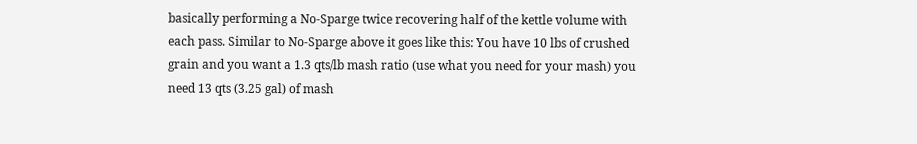basically performing a No-Sparge twice recovering half of the kettle volume with each pass. Similar to No-Sparge above it goes like this: You have 10 lbs of crushed grain and you want a 1.3 qts/lb mash ratio (use what you need for your mash) you need 13 qts (3.25 gal) of mash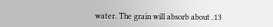water. The grain will absorb about .13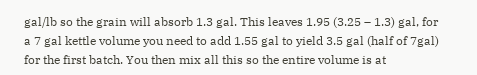gal/lb so the grain will absorb 1.3 gal. This leaves 1.95 (3.25 – 1.3) gal, for a 7 gal kettle volume you need to add 1.55 gal to yield 3.5 gal (half of 7gal) for the first batch. You then mix all this so the entire volume is at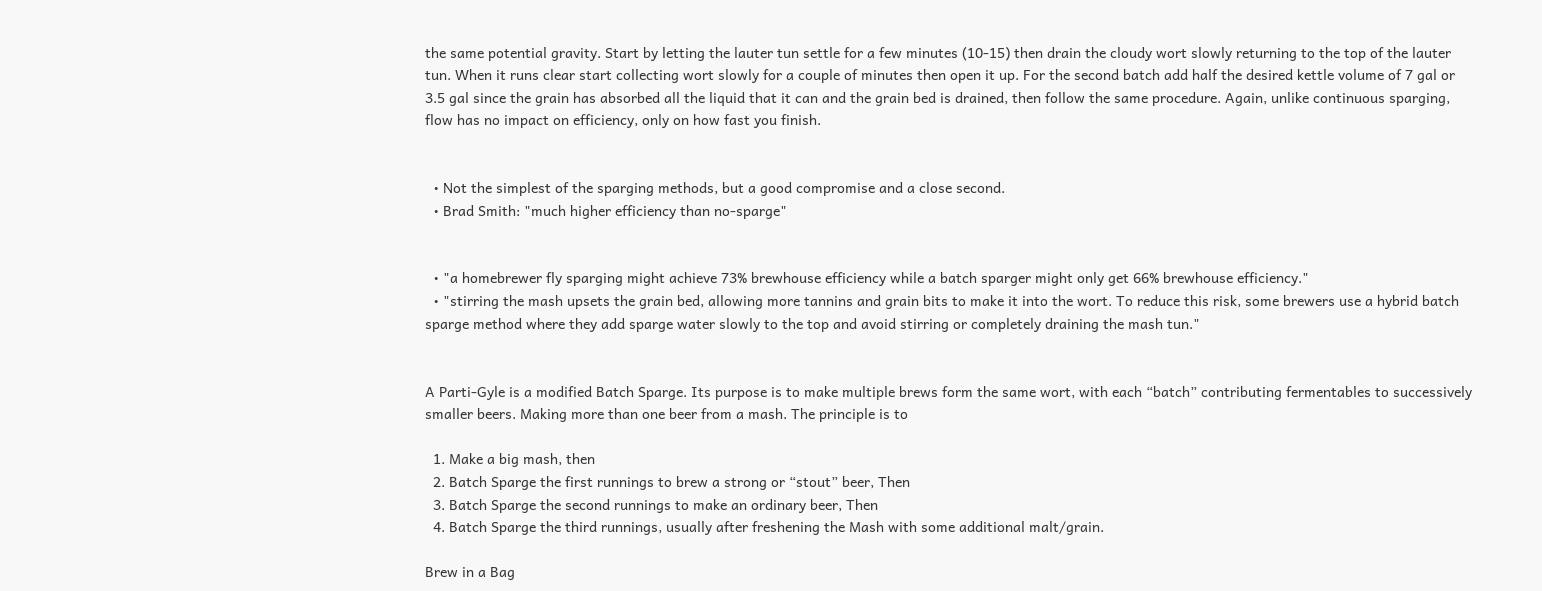the same potential gravity. Start by letting the lauter tun settle for a few minutes (10-15) then drain the cloudy wort slowly returning to the top of the lauter tun. When it runs clear start collecting wort slowly for a couple of minutes then open it up. For the second batch add half the desired kettle volume of 7 gal or 3.5 gal since the grain has absorbed all the liquid that it can and the grain bed is drained, then follow the same procedure. Again, unlike continuous sparging, flow has no impact on efficiency, only on how fast you finish.


  • Not the simplest of the sparging methods, but a good compromise and a close second.
  • Brad Smith: "much higher efficiency than no-sparge"


  • "a homebrewer fly sparging might achieve 73% brewhouse efficiency while a batch sparger might only get 66% brewhouse efficiency."
  • "stirring the mash upsets the grain bed, allowing more tannins and grain bits to make it into the wort. To reduce this risk, some brewers use a hybrid batch sparge method where they add sparge water slowly to the top and avoid stirring or completely draining the mash tun."


A Parti-Gyle is a modified Batch Sparge. Its purpose is to make multiple brews form the same wort, with each “batch” contributing fermentables to successively smaller beers. Making more than one beer from a mash. The principle is to

  1. Make a big mash, then
  2. Batch Sparge the first runnings to brew a strong or “stout” beer, Then
  3. Batch Sparge the second runnings to make an ordinary beer, Then
  4. Batch Sparge the third runnings, usually after freshening the Mash with some additional malt/grain.

Brew in a Bag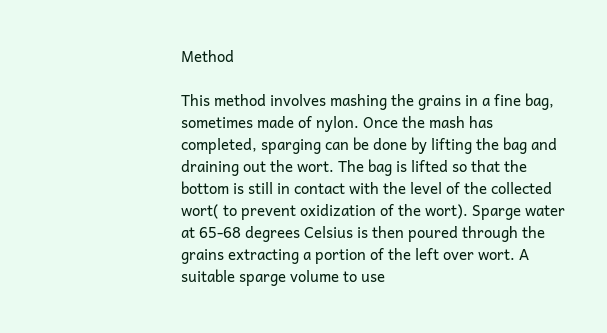Method

This method involves mashing the grains in a fine bag, sometimes made of nylon. Once the mash has completed, sparging can be done by lifting the bag and draining out the wort. The bag is lifted so that the bottom is still in contact with the level of the collected wort( to prevent oxidization of the wort). Sparge water at 65-68 degrees Celsius is then poured through the grains extracting a portion of the left over wort. A suitable sparge volume to use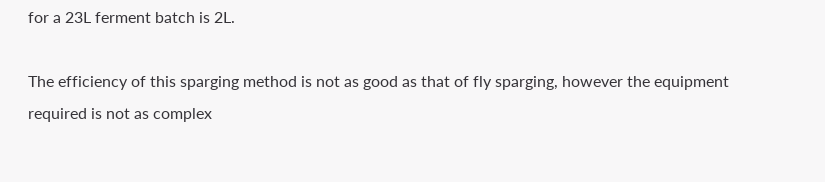for a 23L ferment batch is 2L.

The efficiency of this sparging method is not as good as that of fly sparging, however the equipment required is not as complex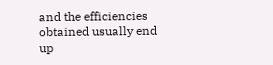and the efficiencies obtained usually end up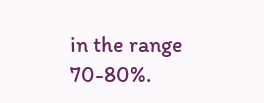in the range 70-80%.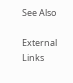See Also

External Links